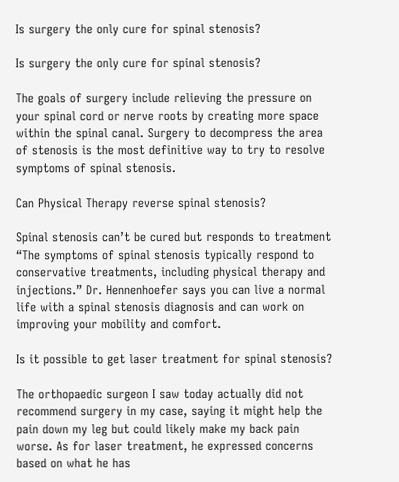Is surgery the only cure for spinal stenosis?

Is surgery the only cure for spinal stenosis?

The goals of surgery include relieving the pressure on your spinal cord or nerve roots by creating more space within the spinal canal. Surgery to decompress the area of stenosis is the most definitive way to try to resolve symptoms of spinal stenosis.

Can Physical Therapy reverse spinal stenosis?

Spinal stenosis can’t be cured but responds to treatment “The symptoms of spinal stenosis typically respond to conservative treatments, including physical therapy and injections.” Dr. Hennenhoefer says you can live a normal life with a spinal stenosis diagnosis and can work on improving your mobility and comfort.

Is it possible to get laser treatment for spinal stenosis?

The orthopaedic surgeon I saw today actually did not recommend surgery in my case, saying it might help the pain down my leg but could likely make my back pain worse. As for laser treatment, he expressed concerns based on what he has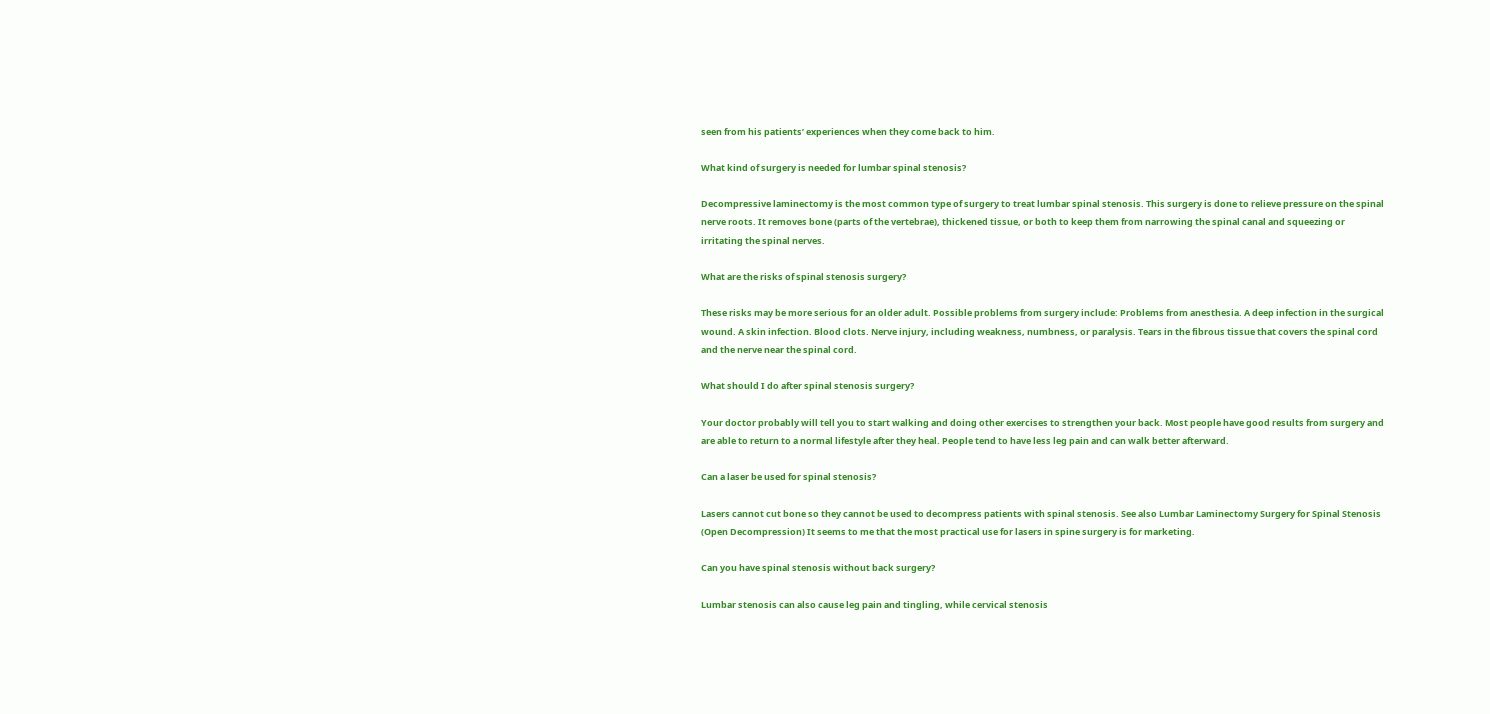seen from his patients’ experiences when they come back to him.

What kind of surgery is needed for lumbar spinal stenosis?

Decompressive laminectomy is the most common type of surgery to treat lumbar spinal stenosis. This surgery is done to relieve pressure on the spinal nerve roots. It removes bone (parts of the vertebrae), thickened tissue, or both to keep them from narrowing the spinal canal and squeezing or irritating the spinal nerves.

What are the risks of spinal stenosis surgery?

These risks may be more serious for an older adult. Possible problems from surgery include: Problems from anesthesia. A deep infection in the surgical wound. A skin infection. Blood clots. Nerve injury, including weakness, numbness, or paralysis. Tears in the fibrous tissue that covers the spinal cord and the nerve near the spinal cord.

What should I do after spinal stenosis surgery?

Your doctor probably will tell you to start walking and doing other exercises to strengthen your back. Most people have good results from surgery and are able to return to a normal lifestyle after they heal. People tend to have less leg pain and can walk better afterward.

Can a laser be used for spinal stenosis?

Lasers cannot cut bone so they cannot be used to decompress patients with spinal stenosis. See also Lumbar Laminectomy Surgery for Spinal Stenosis (Open Decompression) It seems to me that the most practical use for lasers in spine surgery is for marketing.

Can you have spinal stenosis without back surgery?

Lumbar stenosis can also cause leg pain and tingling, while cervical stenosis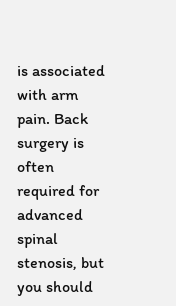is associated with arm pain. Back surgery is often required for advanced spinal stenosis, but you should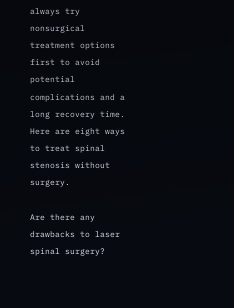always try nonsurgical treatment options first to avoid potential complications and a long recovery time. Here are eight ways to treat spinal stenosis without surgery.

Are there any drawbacks to laser spinal surgery?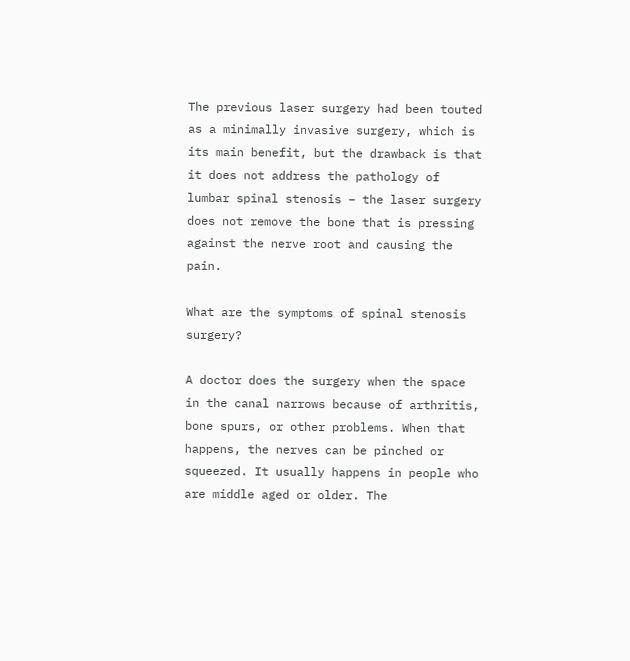The previous laser surgery had been touted as a minimally invasive surgery, which is its main benefit, but the drawback is that it does not address the pathology of lumbar spinal stenosis – the laser surgery does not remove the bone that is pressing against the nerve root and causing the pain.

What are the symptoms of spinal stenosis surgery?

A doctor does the surgery when the space in the canal narrows because of arthritis, bone spurs, or other problems. When that happens, the nerves can be pinched or squeezed. It usually happens in people who are middle aged or older. The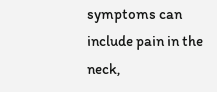symptoms can include pain in the neck,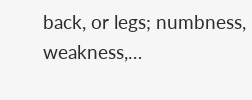back, or legs; numbness, weakness,…